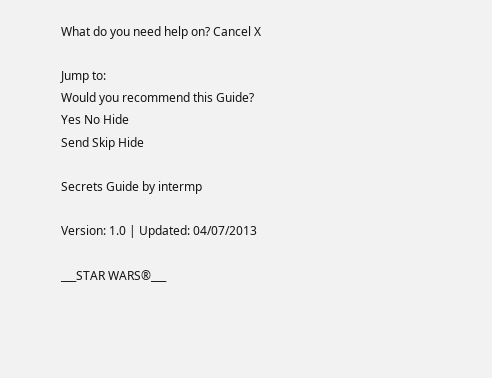What do you need help on? Cancel X

Jump to:
Would you recommend this Guide? Yes No Hide
Send Skip Hide

Secrets Guide by intermp

Version: 1.0 | Updated: 04/07/2013

___STAR WARS®___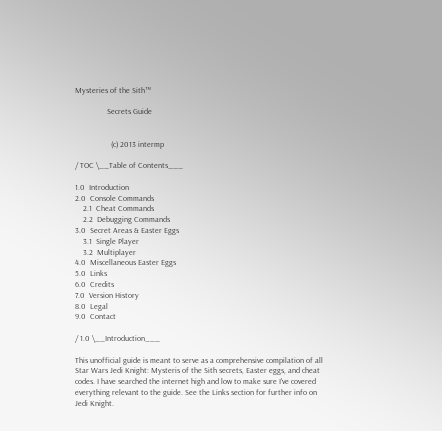Mysteries of the Sith™

                Secrets Guide


                  (c) 2013 intermp

/ TOC \__Table of Contents___

1.0  Introduction
2.0  Console Commands
    2.1  Cheat Commands
    2.2  Debugging Commands
3.0  Secret Areas & Easter Eggs
    3.1  Single Player
    3.2  Multiplayer
4.0  Miscellaneous Easter Eggs
5.0  Links
6.0  Credits
7.0  Version History
8.0  Legal
9.0  Contact

/ 1.0 \__Introduction___

This unofficial guide is meant to serve as a comprehensive compilation of all
Star Wars Jedi Knight: Mysteris of the Sith secrets, Easter eggs, and cheat
codes. I have searched the internet high and low to make sure I've covered
everything relevant to the guide. See the Links section for further info on
Jedi Knight.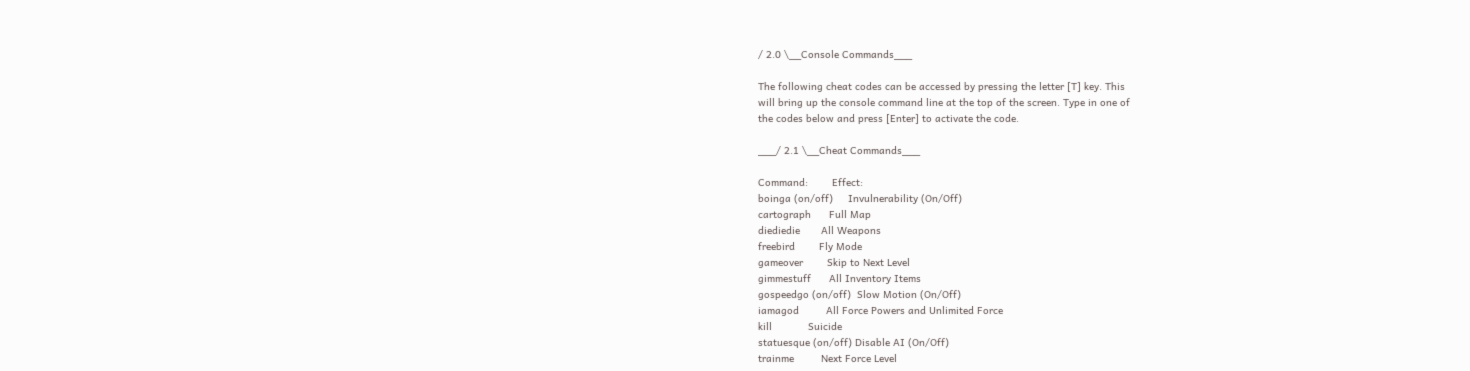/ 2.0 \__Console Commands___

The following cheat codes can be accessed by pressing the letter [T] key. This
will bring up the console command line at the top of the screen. Type in one of
the codes below and press [Enter] to activate the code.

___/ 2.1 \__Cheat Commands___

Command:        Effect:
boinga (on/off)     Invulnerability (On/Off)
cartograph      Full Map
diediedie       All Weapons
freebird        Fly Mode
gameover        Skip to Next Level
gimmestuff      All Inventory Items
gospeedgo (on/off)  Slow Motion (On/Off)
iamagod         All Force Powers and Unlimited Force
kill            Suicide
statuesque (on/off) Disable AI (On/Off)
trainme         Next Force Level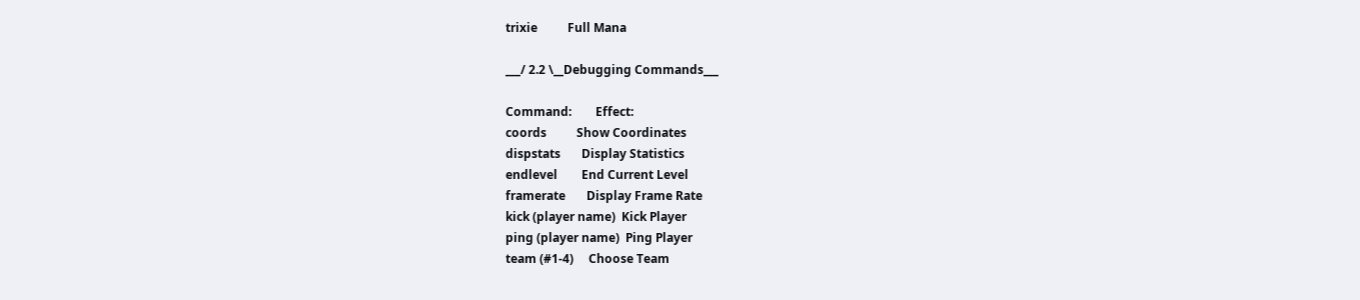trixie          Full Mana

___/ 2.2 \__Debugging Commands___

Command:        Effect:
coords          Show Coordinates
dispstats       Display Statistics
endlevel        End Current Level
framerate       Display Frame Rate
kick (player name)  Kick Player
ping (player name)  Ping Player
team (#1-4)     Choose Team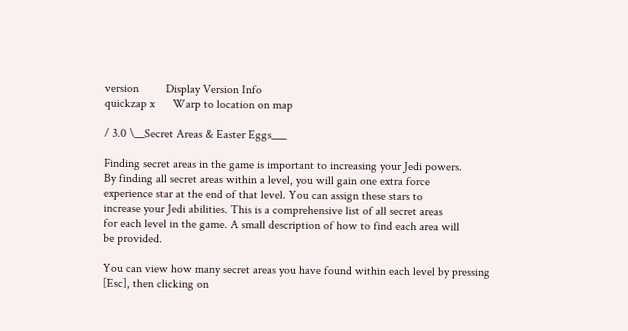version         Display Version Info
quickzap x      Warp to location on map

/ 3.0 \__Secret Areas & Easter Eggs___

Finding secret areas in the game is important to increasing your Jedi powers.
By finding all secret areas within a level, you will gain one extra force
experience star at the end of that level. You can assign these stars to
increase your Jedi abilities. This is a comprehensive list of all secret areas
for each level in the game. A small description of how to find each area will
be provided.

You can view how many secret areas you have found within each level by pressing
[Esc], then clicking on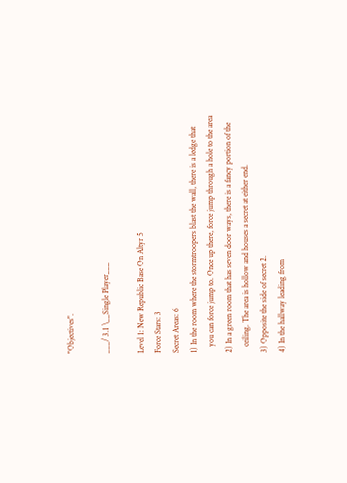"Objectives".

___/ 3.1 \__Single Player___

Level 1: New Republic Base On Altyr 5
Force Stars: 3
Secret Areas: 6
1) In the room where the stormtroopers blast the wall, there is a ledge that
   you can force jump to. Once up there, force jump through a hole to the area
2) In a green room that has seven door ways, there is a fancy portion of the
   ceiling. The area is hollow and houses a secret at either end.
3) Opposite the side of secret 2.
4) In the hallway leading from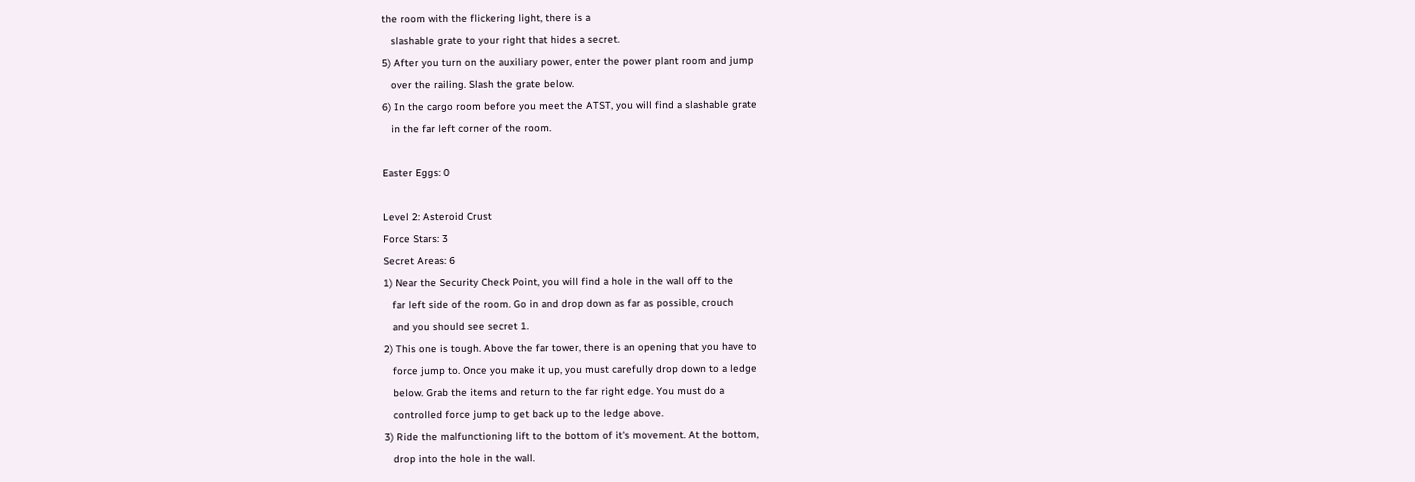the room with the flickering light, there is a
   slashable grate to your right that hides a secret.
5) After you turn on the auxiliary power, enter the power plant room and jump
   over the railing. Slash the grate below.
6) In the cargo room before you meet the ATST, you will find a slashable grate
   in the far left corner of the room.

Easter Eggs: 0

Level 2: Asteroid Crust
Force Stars: 3
Secret Areas: 6
1) Near the Security Check Point, you will find a hole in the wall off to the
   far left side of the room. Go in and drop down as far as possible, crouch
   and you should see secret 1.
2) This one is tough. Above the far tower, there is an opening that you have to
   force jump to. Once you make it up, you must carefully drop down to a ledge
   below. Grab the items and return to the far right edge. You must do a
   controlled force jump to get back up to the ledge above.
3) Ride the malfunctioning lift to the bottom of it's movement. At the bottom,
   drop into the hole in the wall.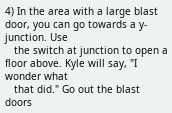4) In the area with a large blast door, you can go towards a y-junction. Use
   the switch at junction to open a floor above. Kyle will say, "I wonder what
   that did." Go out the blast doors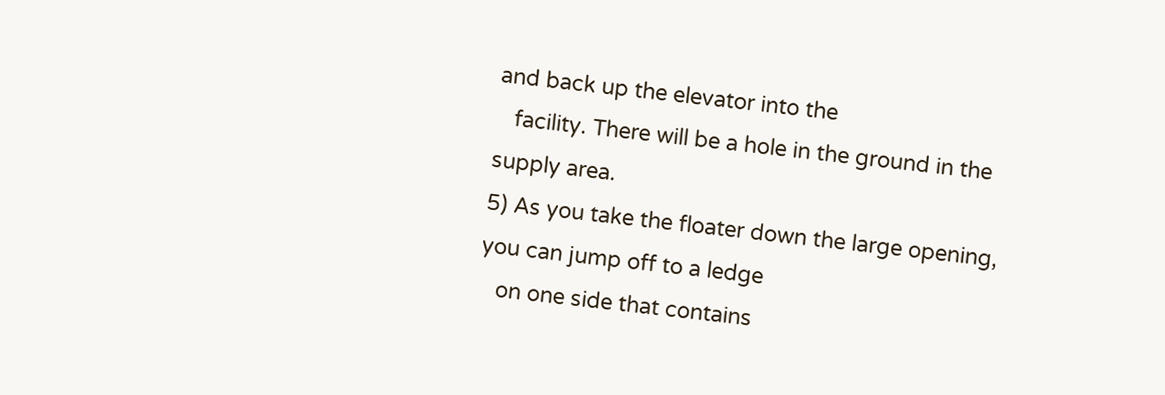and back up the elevator into the
   facility. There will be a hole in the ground in the supply area.
5) As you take the floater down the large opening, you can jump off to a ledge
   on one side that contains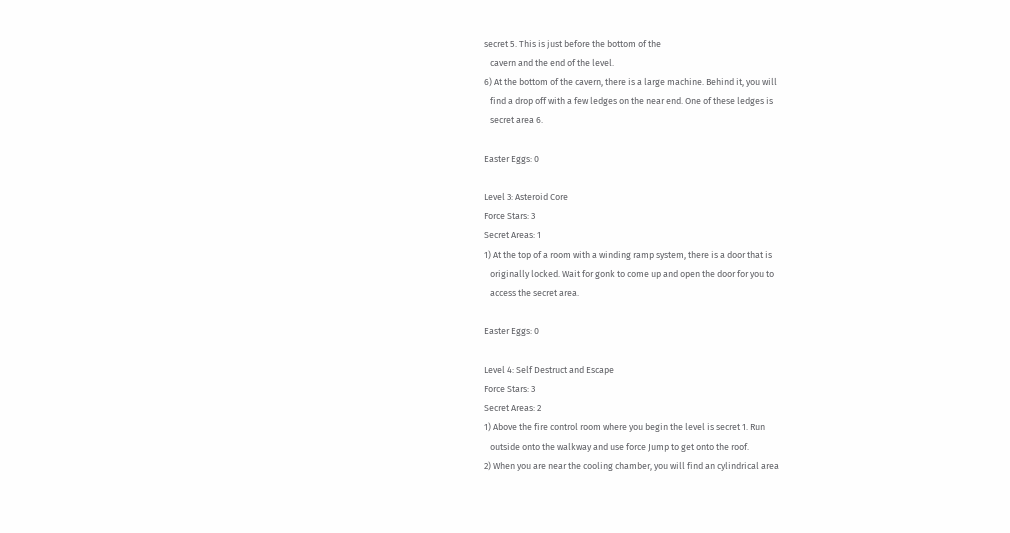secret 5. This is just before the bottom of the
   cavern and the end of the level.
6) At the bottom of the cavern, there is a large machine. Behind it, you will
   find a drop off with a few ledges on the near end. One of these ledges is
   secret area 6.

Easter Eggs: 0

Level 3: Asteroid Core
Force Stars: 3
Secret Areas: 1
1) At the top of a room with a winding ramp system, there is a door that is
   originally locked. Wait for gonk to come up and open the door for you to
   access the secret area.

Easter Eggs: 0

Level 4: Self Destruct and Escape
Force Stars: 3
Secret Areas: 2
1) Above the fire control room where you begin the level is secret 1. Run
   outside onto the walkway and use force Jump to get onto the roof.
2) When you are near the cooling chamber, you will find an cylindrical area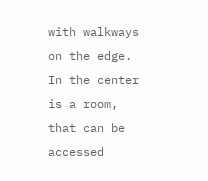with walkways on the edge. In the center is a room, that can be accessed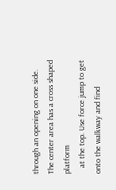through an opening on one side. The center area has a cross shaped platform
   at the top. Use force jump to get onto the walkway and find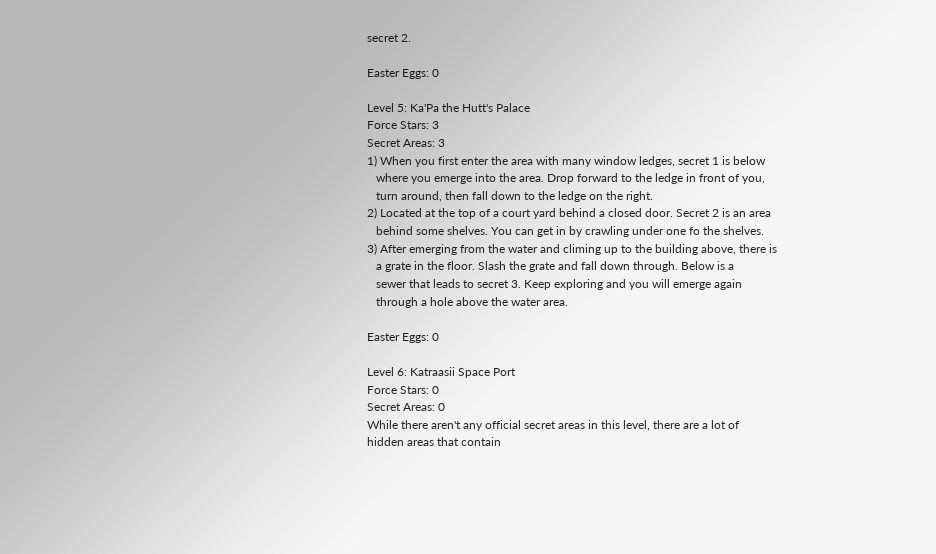secret 2.

Easter Eggs: 0

Level 5: Ka'Pa the Hutt's Palace
Force Stars: 3
Secret Areas: 3
1) When you first enter the area with many window ledges, secret 1 is below
   where you emerge into the area. Drop forward to the ledge in front of you,
   turn around, then fall down to the ledge on the right.
2) Located at the top of a court yard behind a closed door. Secret 2 is an area
   behind some shelves. You can get in by crawling under one fo the shelves.
3) After emerging from the water and climing up to the building above, there is
   a grate in the floor. Slash the grate and fall down through. Below is a
   sewer that leads to secret 3. Keep exploring and you will emerge again
   through a hole above the water area.

Easter Eggs: 0

Level 6: Katraasii Space Port
Force Stars: 0
Secret Areas: 0
While there aren't any official secret areas in this level, there are a lot of
hidden areas that contain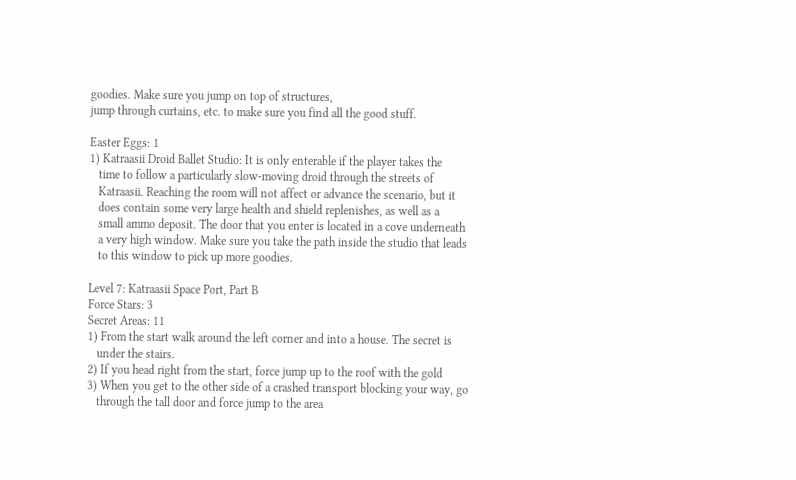goodies. Make sure you jump on top of structures,
jump through curtains, etc. to make sure you find all the good stuff.

Easter Eggs: 1
1) Katraasii Droid Ballet Studio: It is only enterable if the player takes the
   time to follow a particularly slow-moving droid through the streets of
   Katraasii. Reaching the room will not affect or advance the scenario, but it
   does contain some very large health and shield replenishes, as well as a
   small ammo deposit. The door that you enter is located in a cove underneath
   a very high window. Make sure you take the path inside the studio that leads
   to this window to pick up more goodies.

Level 7: Katraasii Space Port, Part B
Force Stars: 3
Secret Areas: 11
1) From the start walk around the left corner and into a house. The secret is
   under the stairs.
2) If you head right from the start, force jump up to the roof with the gold
3) When you get to the other side of a crashed transport blocking your way, go
   through the tall door and force jump to the area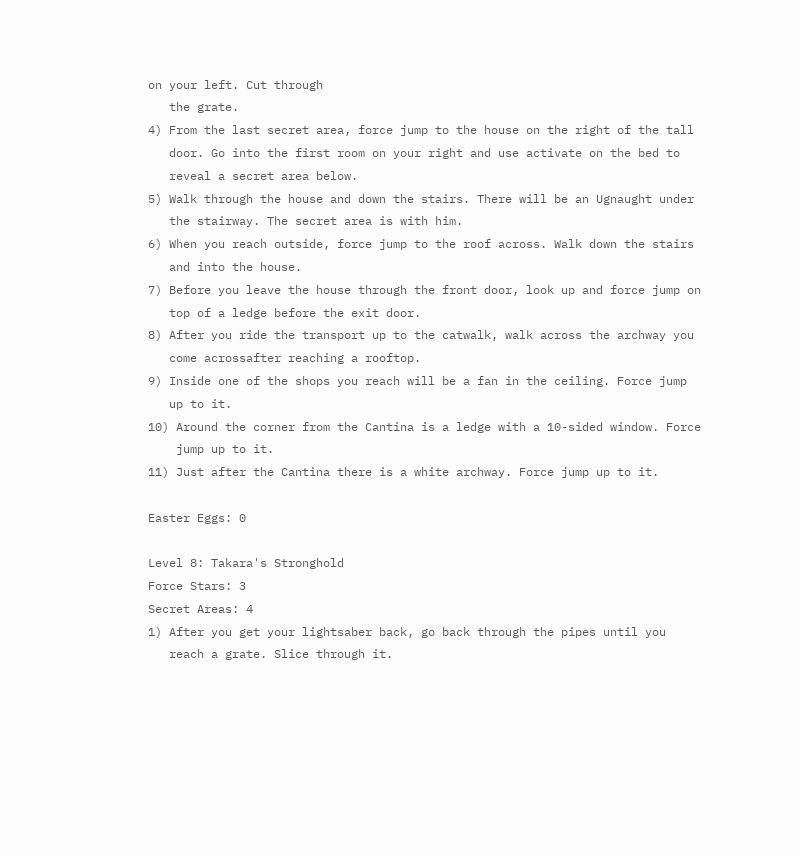on your left. Cut through
   the grate.
4) From the last secret area, force jump to the house on the right of the tall
   door. Go into the first room on your right and use activate on the bed to
   reveal a secret area below.
5) Walk through the house and down the stairs. There will be an Ugnaught under
   the stairway. The secret area is with him.
6) When you reach outside, force jump to the roof across. Walk down the stairs
   and into the house.
7) Before you leave the house through the front door, look up and force jump on
   top of a ledge before the exit door.
8) After you ride the transport up to the catwalk, walk across the archway you
   come acrossafter reaching a rooftop.
9) Inside one of the shops you reach will be a fan in the ceiling. Force jump
   up to it.
10) Around the corner from the Cantina is a ledge with a 10-sided window. Force
    jump up to it.
11) Just after the Cantina there is a white archway. Force jump up to it.

Easter Eggs: 0

Level 8: Takara's Stronghold
Force Stars: 3
Secret Areas: 4
1) After you get your lightsaber back, go back through the pipes until you
   reach a grate. Slice through it.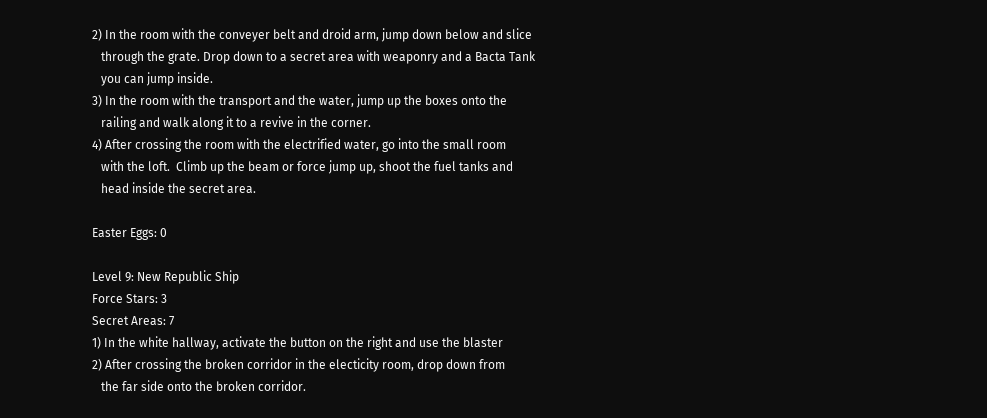2) In the room with the conveyer belt and droid arm, jump down below and slice
   through the grate. Drop down to a secret area with weaponry and a Bacta Tank
   you can jump inside.
3) In the room with the transport and the water, jump up the boxes onto the
   railing and walk along it to a revive in the corner.
4) After crossing the room with the electrified water, go into the small room
   with the loft.  Climb up the beam or force jump up, shoot the fuel tanks and
   head inside the secret area.

Easter Eggs: 0

Level 9: New Republic Ship
Force Stars: 3
Secret Areas: 7
1) In the white hallway, activate the button on the right and use the blaster
2) After crossing the broken corridor in the electicity room, drop down from
   the far side onto the broken corridor.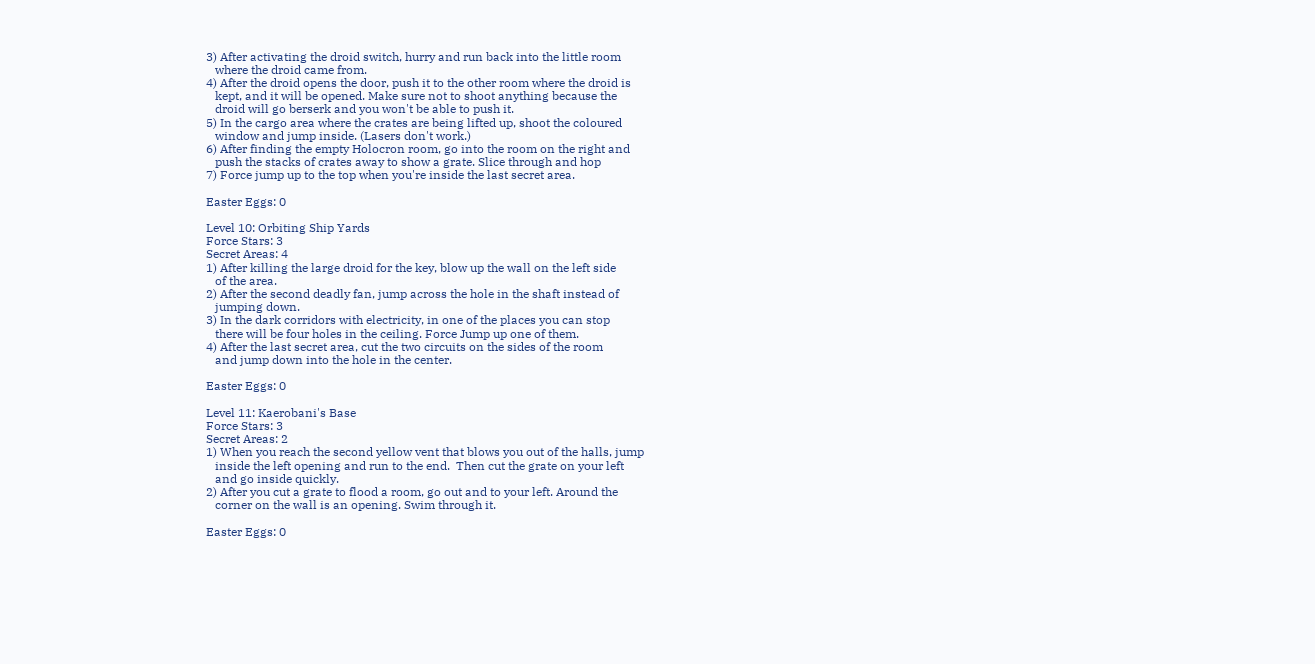3) After activating the droid switch, hurry and run back into the little room
   where the droid came from.
4) After the droid opens the door, push it to the other room where the droid is
   kept, and it will be opened. Make sure not to shoot anything because the
   droid will go berserk and you won't be able to push it.
5) In the cargo area where the crates are being lifted up, shoot the coloured
   window and jump inside. (Lasers don't work.)
6) After finding the empty Holocron room, go into the room on the right and
   push the stacks of crates away to show a grate. Slice through and hop
7) Force jump up to the top when you're inside the last secret area.

Easter Eggs: 0

Level 10: Orbiting Ship Yards
Force Stars: 3
Secret Areas: 4
1) After killing the large droid for the key, blow up the wall on the left side
   of the area.
2) After the second deadly fan, jump across the hole in the shaft instead of
   jumping down.
3) In the dark corridors with electricity, in one of the places you can stop
   there will be four holes in the ceiling. Force Jump up one of them.
4) After the last secret area, cut the two circuits on the sides of the room
   and jump down into the hole in the center.

Easter Eggs: 0

Level 11: Kaerobani's Base
Force Stars: 3
Secret Areas: 2
1) When you reach the second yellow vent that blows you out of the halls, jump
   inside the left opening and run to the end.  Then cut the grate on your left
   and go inside quickly.
2) After you cut a grate to flood a room, go out and to your left. Around the
   corner on the wall is an opening. Swim through it.

Easter Eggs: 0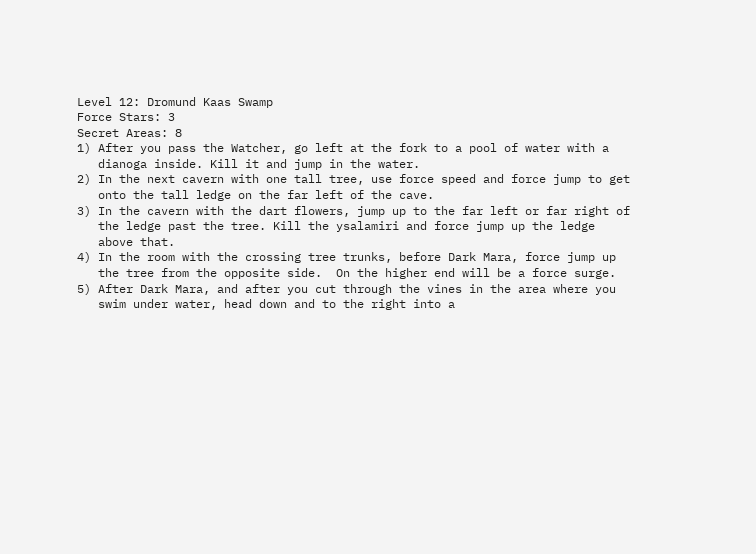Level 12: Dromund Kaas Swamp
Force Stars: 3
Secret Areas: 8
1) After you pass the Watcher, go left at the fork to a pool of water with a
   dianoga inside. Kill it and jump in the water.
2) In the next cavern with one tall tree, use force speed and force jump to get
   onto the tall ledge on the far left of the cave.
3) In the cavern with the dart flowers, jump up to the far left or far right of
   the ledge past the tree. Kill the ysalamiri and force jump up the ledge
   above that.
4) In the room with the crossing tree trunks, before Dark Mara, force jump up
   the tree from the opposite side.  On the higher end will be a force surge.
5) After Dark Mara, and after you cut through the vines in the area where you
   swim under water, head down and to the right into a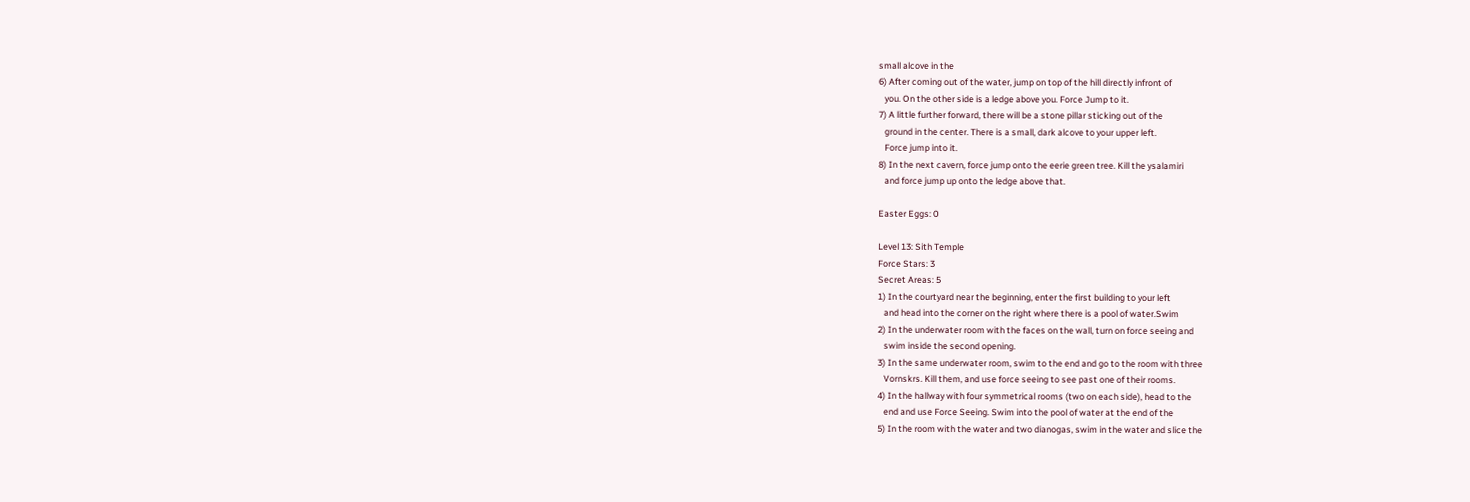small alcove in the
6) After coming out of the water, jump on top of the hill directly infront of
   you. On the other side is a ledge above you. Force Jump to it.
7) A little further forward, there will be a stone pillar sticking out of the
   ground in the center. There is a small, dark alcove to your upper left.
   Force jump into it.
8) In the next cavern, force jump onto the eerie green tree. Kill the ysalamiri
   and force jump up onto the ledge above that.

Easter Eggs: 0

Level 13: Sith Temple
Force Stars: 3
Secret Areas: 5
1) In the courtyard near the beginning, enter the first building to your left
   and head into the corner on the right where there is a pool of water.Swim
2) In the underwater room with the faces on the wall, turn on force seeing and
   swim inside the second opening.
3) In the same underwater room, swim to the end and go to the room with three
   Vornskrs. Kill them, and use force seeing to see past one of their rooms.
4) In the hallway with four symmetrical rooms (two on each side), head to the
   end and use Force Seeing. Swim into the pool of water at the end of the
5) In the room with the water and two dianogas, swim in the water and slice the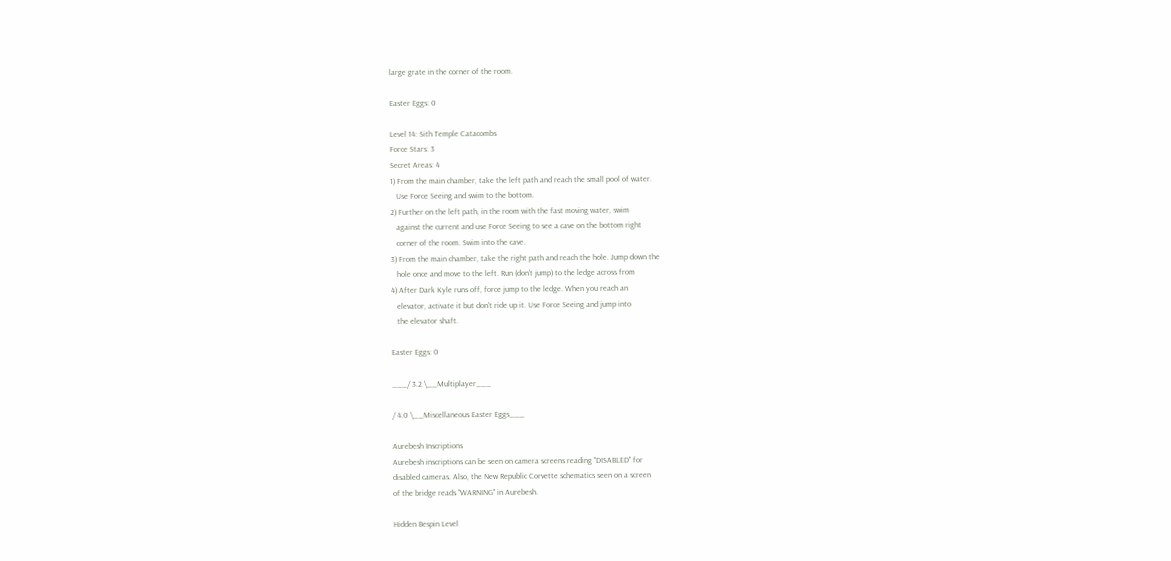large grate in the corner of the room.

Easter Eggs: 0

Level 14: Sith Temple Catacombs
Force Stars: 3
Secret Areas: 4
1) From the main chamber, take the left path and reach the small pool of water.
   Use Force Seeing and swim to the bottom.
2) Further on the left path, in the room with the fast moving water, swim
   against the current and use Force Seeing to see a cave on the bottom right
   corner of the room. Swim into the cave.
3) From the main chamber, take the right path and reach the hole. Jump down the
   hole once and move to the left. Run (don't jump) to the ledge across from
4) After Dark Kyle runs off, force jump to the ledge. When you reach an
   elevator, activate it but don't ride up it. Use Force Seeing and jump into
   the elevator shaft.

Easter Eggs: 0

___/ 3.2 \__Multiplayer___

/ 4.0 \__Miscellaneous Easter Eggs___

Aurebesh Inscriptions
Aurebesh inscriptions can be seen on camera screens reading "DISABLED" for
disabled cameras. Also, the New Republic Corvette schematics seen on a screen
of the bridge reads "WARNING" in Aurebesh.

Hidden Bespin Level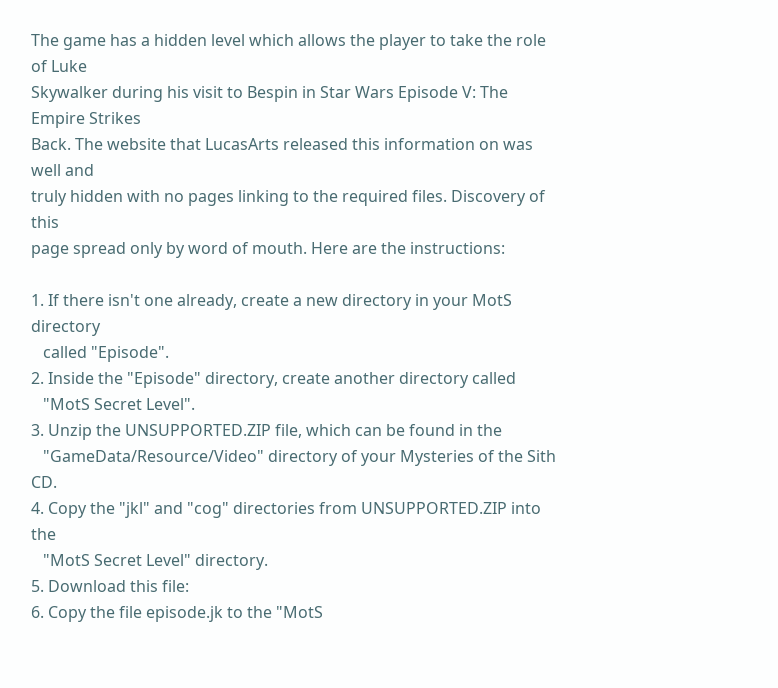The game has a hidden level which allows the player to take the role of Luke
Skywalker during his visit to Bespin in Star Wars Episode V: The Empire Strikes
Back. The website that LucasArts released this information on was well and
truly hidden with no pages linking to the required files. Discovery of this
page spread only by word of mouth. Here are the instructions:

1. If there isn't one already, create a new directory in your MotS directory
   called "Episode".
2. Inside the "Episode" directory, create another directory called
   "MotS Secret Level".
3. Unzip the UNSUPPORTED.ZIP file, which can be found in the
   "GameData/Resource/Video" directory of your Mysteries of the Sith CD.
4. Copy the "jkl" and "cog" directories from UNSUPPORTED.ZIP into the
   "MotS Secret Level" directory.
5. Download this file:
6. Copy the file episode.jk to the "MotS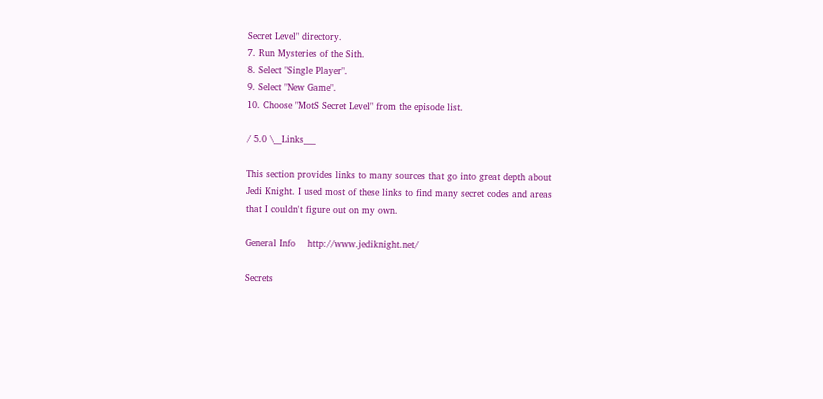Secret Level" directory.
7. Run Mysteries of the Sith.
8. Select "Single Player".
9. Select "New Game".
10. Choose "MotS Secret Level" from the episode list.

/ 5.0 \__Links___

This section provides links to many sources that go into great depth about
Jedi Knight. I used most of these links to find many secret codes and areas
that I couldn't figure out on my own.

General Info    http://www.jediknight.net/

Secrets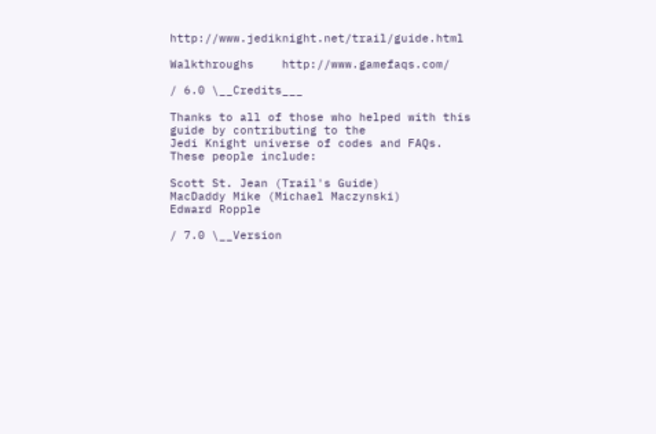http://www.jediknight.net/trail/guide.html

Walkthroughs    http://www.gamefaqs.com/

/ 6.0 \__Credits___

Thanks to all of those who helped with this guide by contributing to the
Jedi Knight universe of codes and FAQs. These people include:

Scott St. Jean (Trail's Guide)
MacDaddy Mike (Michael Maczynski)
Edward Ropple

/ 7.0 \__Version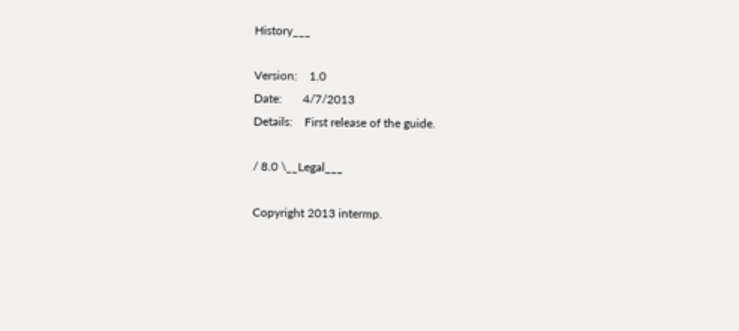History___

Version:    1.0
Date:       4/7/2013
Details:    First release of the guide.

/ 8.0 \__Legal___

Copyright 2013 intermp.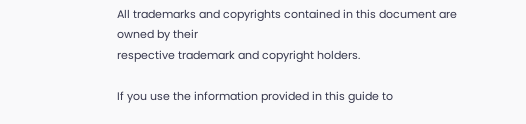All trademarks and copyrights contained in this document are owned by their
respective trademark and copyright holders.

If you use the information provided in this guide to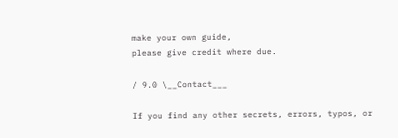make your own guide,
please give credit where due.

/ 9.0 \__Contact___

If you find any other secrets, errors, typos, or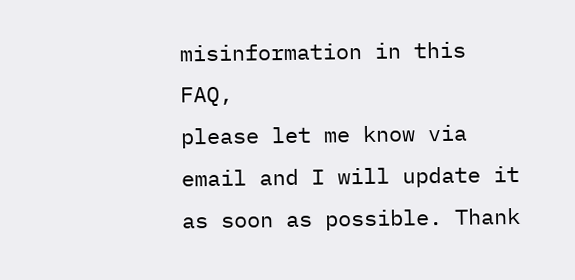misinformation in this FAQ,
please let me know via email and I will update it as soon as possible. Thank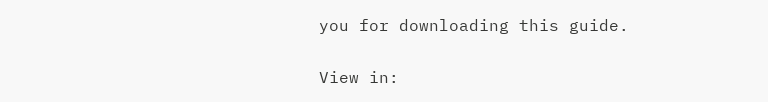you for downloading this guide.


View in: